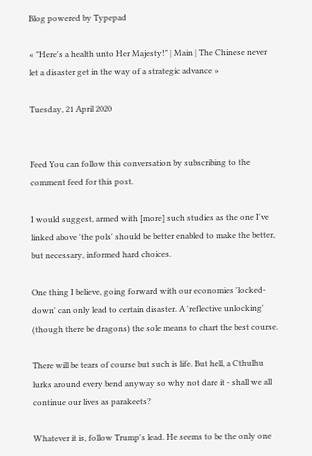Blog powered by Typepad

« "Here's a health unto Her Majesty!" | Main | The Chinese never let a disaster get in the way of a strategic advance »

Tuesday, 21 April 2020


Feed You can follow this conversation by subscribing to the comment feed for this post.

I would suggest, armed with [more] such studies as the one I've linked above 'the pols' should be better enabled to make the better, but necessary, informed hard choices.

One thing I believe, going forward with our economies 'locked-down' can only lead to certain disaster. A 'reflective unlocking' (though there be dragons) the sole means to chart the best course.

There will be tears of course but such is life. But hell, a Cthulhu lurks around every bend anyway so why not dare it - shall we all continue our lives as parakeets?

Whatever it is, follow Trump's lead. He seems to be the only one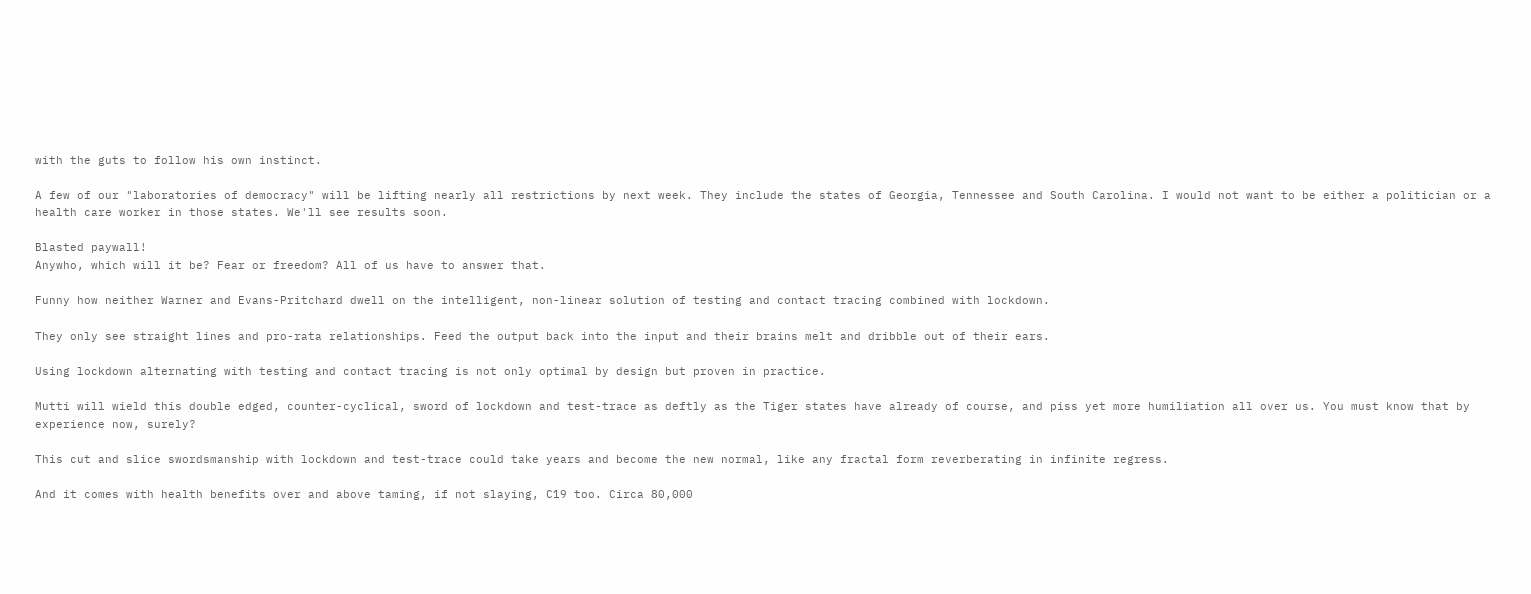with the guts to follow his own instinct.

A few of our "laboratories of democracy" will be lifting nearly all restrictions by next week. They include the states of Georgia, Tennessee and South Carolina. I would not want to be either a politician or a health care worker in those states. We'll see results soon.

Blasted paywall!
Anywho, which will it be? Fear or freedom? All of us have to answer that.

Funny how neither Warner and Evans-Pritchard dwell on the intelligent, non-linear solution of testing and contact tracing combined with lockdown.

They only see straight lines and pro-rata relationships. Feed the output back into the input and their brains melt and dribble out of their ears.

Using lockdown alternating with testing and contact tracing is not only optimal by design but proven in practice.

Mutti will wield this double edged, counter-cyclical, sword of lockdown and test-trace as deftly as the Tiger states have already of course, and piss yet more humiliation all over us. You must know that by experience now, surely?

This cut and slice swordsmanship with lockdown and test-trace could take years and become the new normal, like any fractal form reverberating in infinite regress.

And it comes with health benefits over and above taming, if not slaying, C19 too. Circa 80,000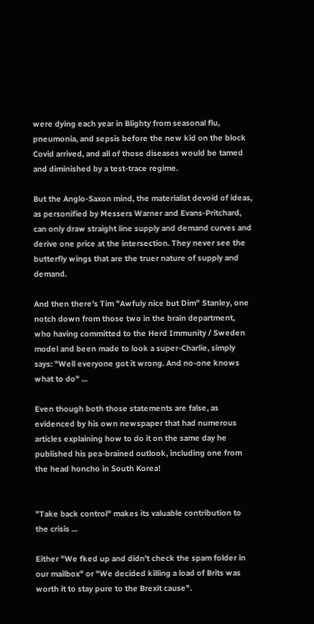were dying each year in Blighty from seasonal flu, pneumonia, and sepsis before the new kid on the block Covid arrived, and all of those diseases would be tamed and diminished by a test-trace regime.

But the Anglo-Saxon mind, the materialist devoid of ideas, as personified by Messers Warner and Evans-Pritchard, can only draw straight line supply and demand curves and derive one price at the intersection. They never see the butterfly wings that are the truer nature of supply and demand.

And then there's Tim "Awfuly nice but Dim" Stanley, one notch down from those two in the brain department, who having committed to the Herd Immunity / Sweden model and been made to look a super-Charlie, simply says: "Well everyone got it wrong. And no-one knows what to do" ...

Even though both those statements are false, as evidenced by his own newspaper that had numerous articles explaining how to do it on the same day he published his pea-brained outlook, including one from the head honcho in South Korea!


"Take back control" makes its valuable contribution to the crisis ...

Either "We fked up and didn't check the spam folder in our mailbox" or "We decided killing a load of Brits was worth it to stay pure to the Brexit cause".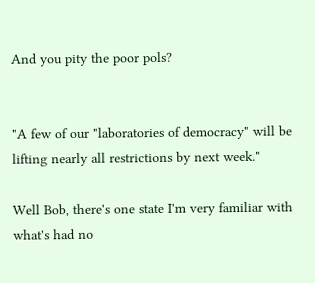And you pity the poor pols?


"A few of our "laboratories of democracy" will be lifting nearly all restrictions by next week."

Well Bob, there's one state I'm very familiar with what's had no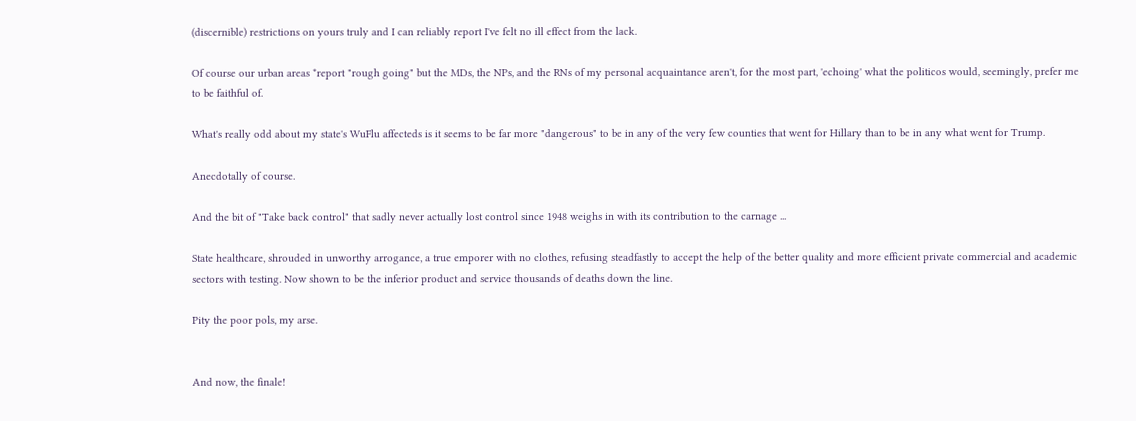(discernible) restrictions on yours truly and I can reliably report I've felt no ill effect from the lack.

Of course our urban areas *report "rough going" but the MDs, the NPs, and the RNs of my personal acquaintance aren't, for the most part, 'echoing' what the politicos would, seemingly, prefer me to be faithful of.

What's really odd about my state's WuFlu affecteds is it seems to be far more "dangerous" to be in any of the very few counties that went for Hillary than to be in any what went for Trump.

Anecdotally of course.

And the bit of "Take back control" that sadly never actually lost control since 1948 weighs in with its contribution to the carnage ...

State healthcare, shrouded in unworthy arrogance, a true emporer with no clothes, refusing steadfastly to accept the help of the better quality and more efficient private commercial and academic sectors with testing. Now shown to be the inferior product and service thousands of deaths down the line.

Pity the poor pols, my arse.


And now, the finale!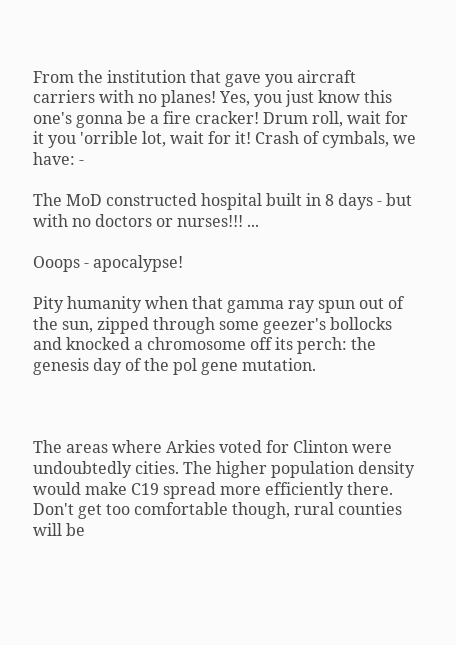From the institution that gave you aircraft carriers with no planes! Yes, you just know this one's gonna be a fire cracker! Drum roll, wait for it you 'orrible lot, wait for it! Crash of cymbals, we have: -

The MoD constructed hospital built in 8 days - but with no doctors or nurses!!! ...

Ooops - apocalypse!

Pity humanity when that gamma ray spun out of the sun, zipped through some geezer's bollocks and knocked a chromosome off its perch: the genesis day of the pol gene mutation.



The areas where Arkies voted for Clinton were undoubtedly cities. The higher population density would make C19 spread more efficiently there. Don't get too comfortable though, rural counties will be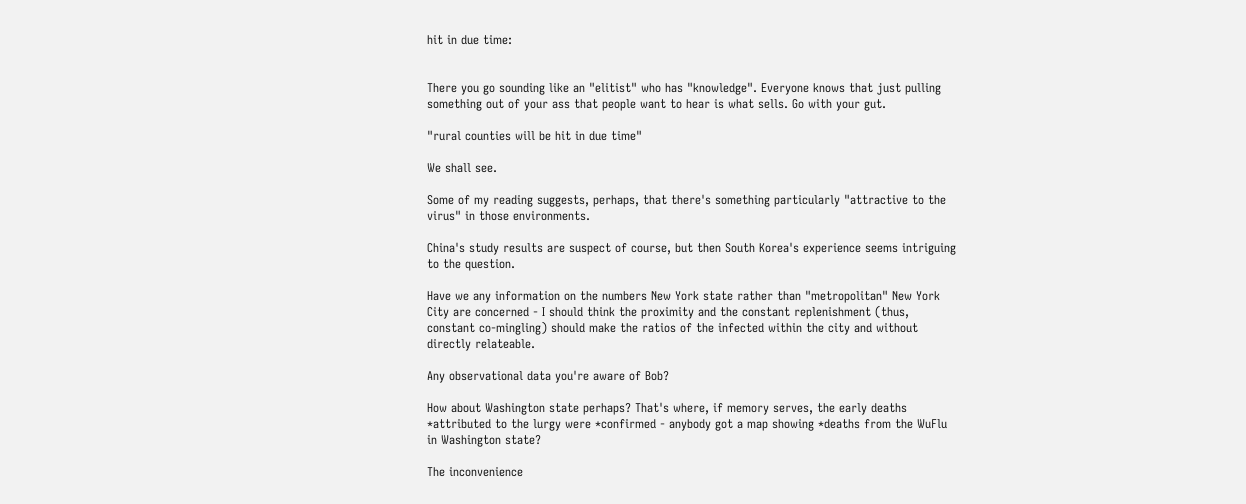hit in due time:


There you go sounding like an "elitist" who has "knowledge". Everyone knows that just pulling something out of your ass that people want to hear is what sells. Go with your gut.

"rural counties will be hit in due time"

We shall see.

Some of my reading suggests, perhaps, that there's something particularly "attractive to the virus" in those environments.

China's study results are suspect of course, but then South Korea's experience seems intriguing to the question.

Have we any information on the numbers New York state rather than "metropolitan" New York City are concerned - I should think the proximity and the constant replenishment (thus, constant co-mingling) should make the ratios of the infected within the city and without directly relateable.

Any observational data you're aware of Bob?

How about Washington state perhaps? That's where, if memory serves, the early deaths *attributed to the lurgy were *confirmed - anybody got a map showing *deaths from the WuFlu in Washington state?

The inconvenience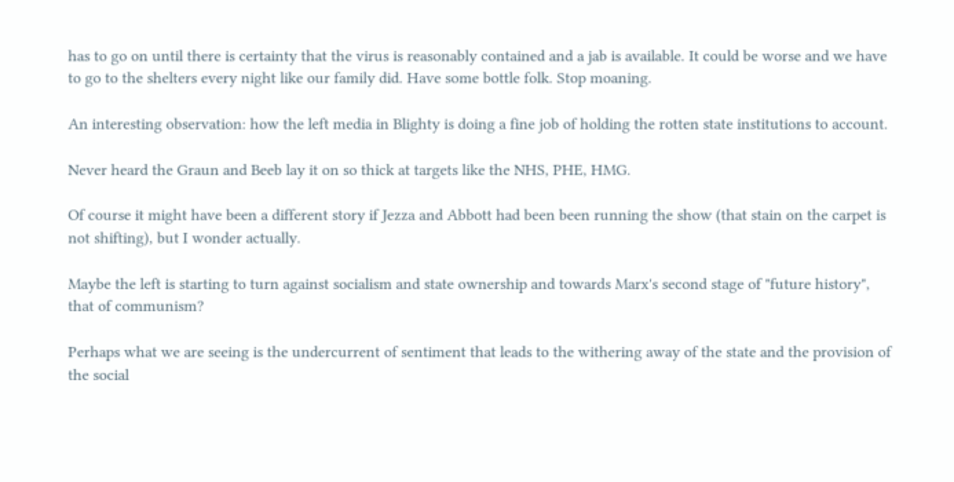has to go on until there is certainty that the virus is reasonably contained and a jab is available. It could be worse and we have to go to the shelters every night like our family did. Have some bottle folk. Stop moaning.

An interesting observation: how the left media in Blighty is doing a fine job of holding the rotten state institutions to account.

Never heard the Graun and Beeb lay it on so thick at targets like the NHS, PHE, HMG.

Of course it might have been a different story if Jezza and Abbott had been been running the show (that stain on the carpet is not shifting), but I wonder actually.

Maybe the left is starting to turn against socialism and state ownership and towards Marx's second stage of "future history", that of communism?

Perhaps what we are seeing is the undercurrent of sentiment that leads to the withering away of the state and the provision of the social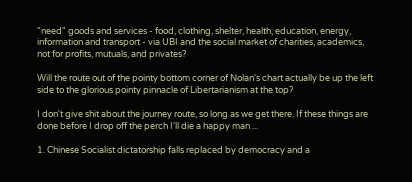"need" goods and services - food, clothing, shelter, health, education, energy, information and transport - via UBI and the social market of charities, academics, not for profits, mutuals, and privates?

Will the route out of the pointy bottom corner of Nolan's chart actually be up the left side to the glorious pointy pinnacle of Libertarianism at the top?

I don't give shit about the journey route, so long as we get there. If these things are done before I drop off the perch I'll die a happy man ...

1. Chinese Socialist dictatorship falls replaced by democracy and a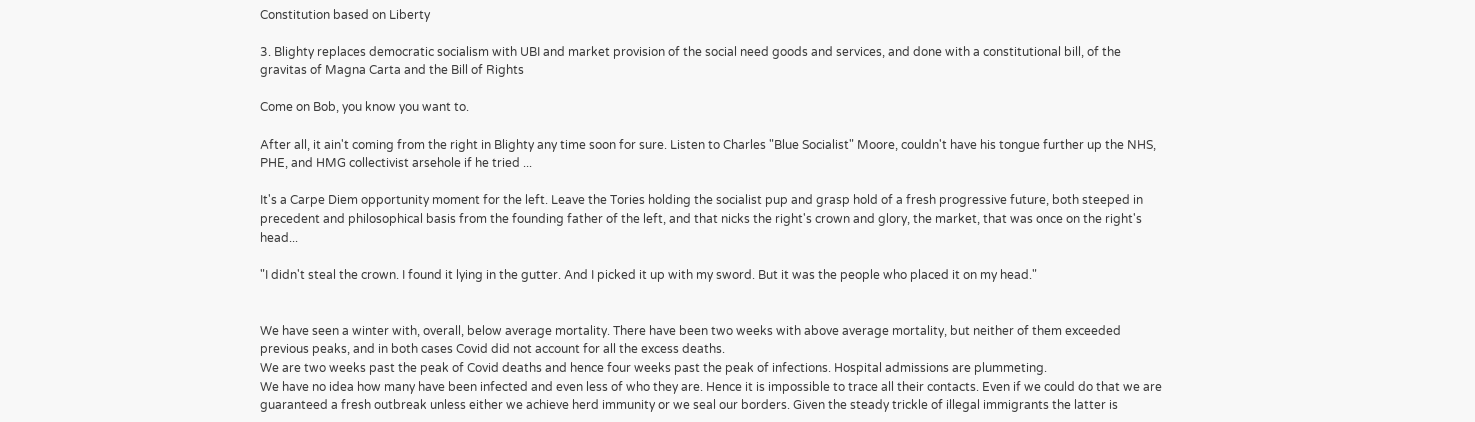Constitution based on Liberty

3. Blighty replaces democratic socialism with UBI and market provision of the social need goods and services, and done with a constitutional bill, of the gravitas of Magna Carta and the Bill of Rights

Come on Bob, you know you want to.

After all, it ain't coming from the right in Blighty any time soon for sure. Listen to Charles "Blue Socialist" Moore, couldn't have his tongue further up the NHS, PHE, and HMG collectivist arsehole if he tried ...

It's a Carpe Diem opportunity moment for the left. Leave the Tories holding the socialist pup and grasp hold of a fresh progressive future, both steeped in precedent and philosophical basis from the founding father of the left, and that nicks the right's crown and glory, the market, that was once on the right's head...

"I didn't steal the crown. I found it lying in the gutter. And I picked it up with my sword. But it was the people who placed it on my head."


We have seen a winter with, overall, below average mortality. There have been two weeks with above average mortality, but neither of them exceeded previous peaks, and in both cases Covid did not account for all the excess deaths.
We are two weeks past the peak of Covid deaths and hence four weeks past the peak of infections. Hospital admissions are plummeting.
We have no idea how many have been infected and even less of who they are. Hence it is impossible to trace all their contacts. Even if we could do that we are guaranteed a fresh outbreak unless either we achieve herd immunity or we seal our borders. Given the steady trickle of illegal immigrants the latter is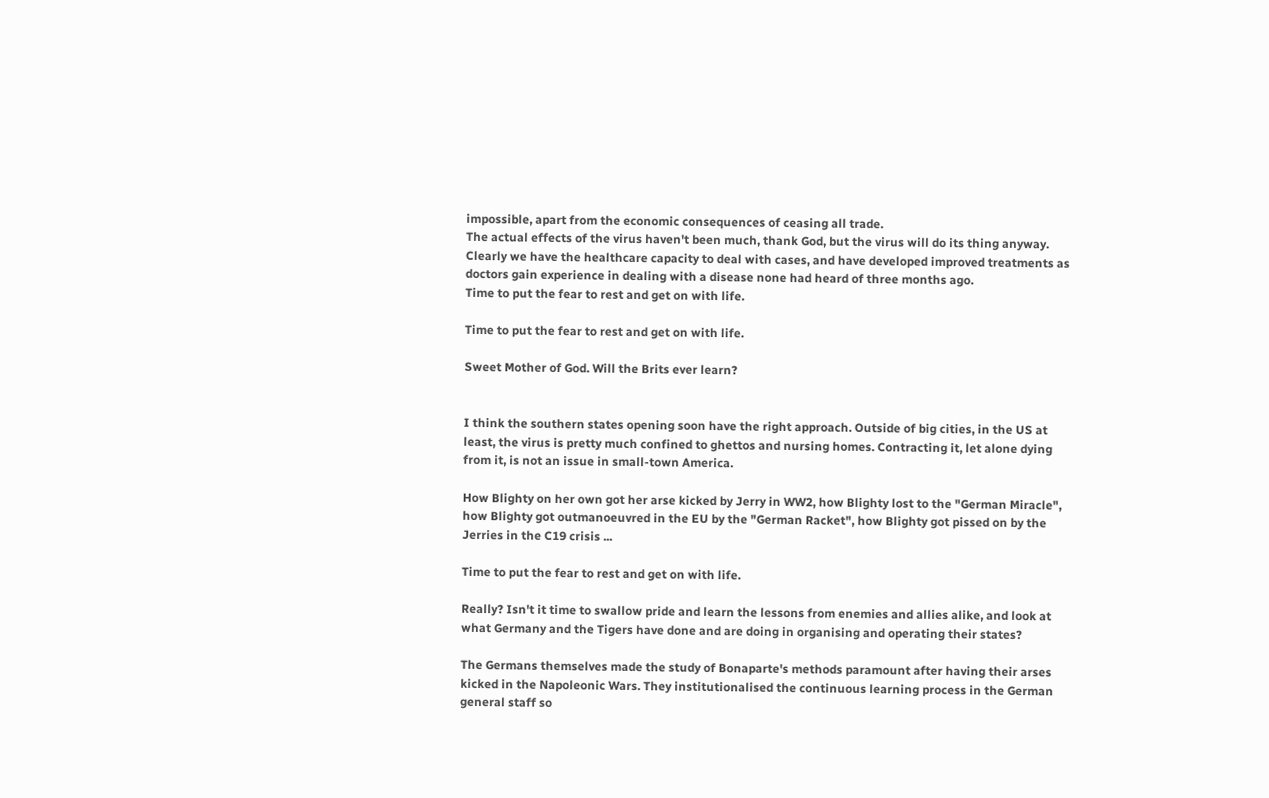impossible, apart from the economic consequences of ceasing all trade.
The actual effects of the virus haven't been much, thank God, but the virus will do its thing anyway. Clearly we have the healthcare capacity to deal with cases, and have developed improved treatments as doctors gain experience in dealing with a disease none had heard of three months ago.
Time to put the fear to rest and get on with life.

Time to put the fear to rest and get on with life.

Sweet Mother of God. Will the Brits ever learn?


I think the southern states opening soon have the right approach. Outside of big cities, in the US at least, the virus is pretty much confined to ghettos and nursing homes. Contracting it, let alone dying from it, is not an issue in small-town America.

How Blighty on her own got her arse kicked by Jerry in WW2, how Blighty lost to the "German Miracle", how Blighty got outmanoeuvred in the EU by the "German Racket", how Blighty got pissed on by the Jerries in the C19 crisis ...

Time to put the fear to rest and get on with life.

Really? Isn't it time to swallow pride and learn the lessons from enemies and allies alike, and look at what Germany and the Tigers have done and are doing in organising and operating their states?

The Germans themselves made the study of Bonaparte's methods paramount after having their arses kicked in the Napoleonic Wars. They institutionalised the continuous learning process in the German general staff so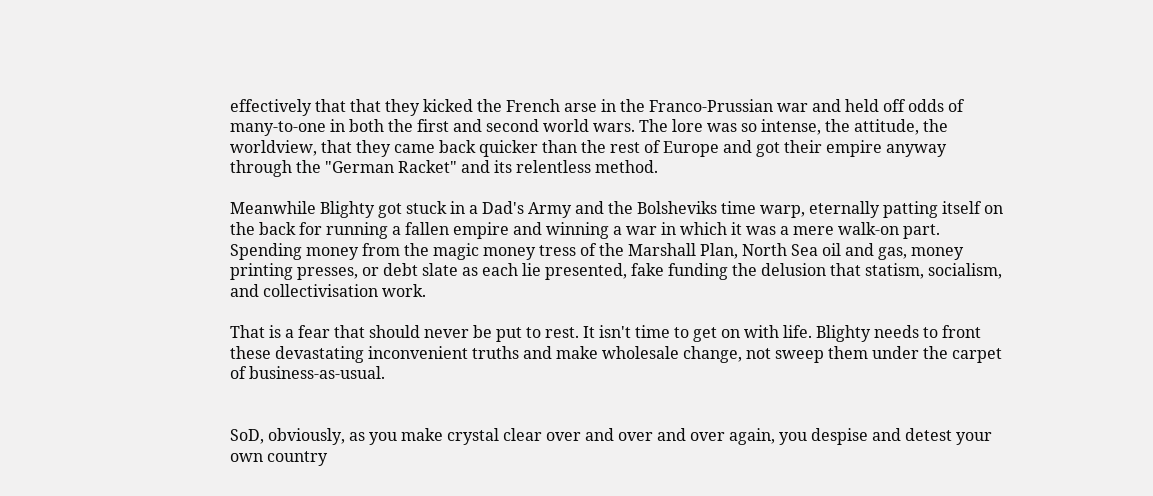effectively that that they kicked the French arse in the Franco-Prussian war and held off odds of many-to-one in both the first and second world wars. The lore was so intense, the attitude, the worldview, that they came back quicker than the rest of Europe and got their empire anyway through the "German Racket" and its relentless method.

Meanwhile Blighty got stuck in a Dad's Army and the Bolsheviks time warp, eternally patting itself on the back for running a fallen empire and winning a war in which it was a mere walk-on part. Spending money from the magic money tress of the Marshall Plan, North Sea oil and gas, money printing presses, or debt slate as each lie presented, fake funding the delusion that statism, socialism, and collectivisation work.

That is a fear that should never be put to rest. It isn't time to get on with life. Blighty needs to front these devastating inconvenient truths and make wholesale change, not sweep them under the carpet of business-as-usual.


SoD, obviously, as you make crystal clear over and over and over again, you despise and detest your own country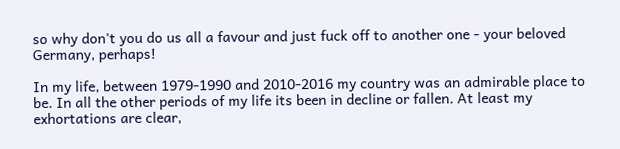so why don't you do us all a favour and just fuck off to another one - your beloved Germany, perhaps!

In my life, between 1979-1990 and 2010-2016 my country was an admirable place to be. In all the other periods of my life its been in decline or fallen. At least my exhortations are clear,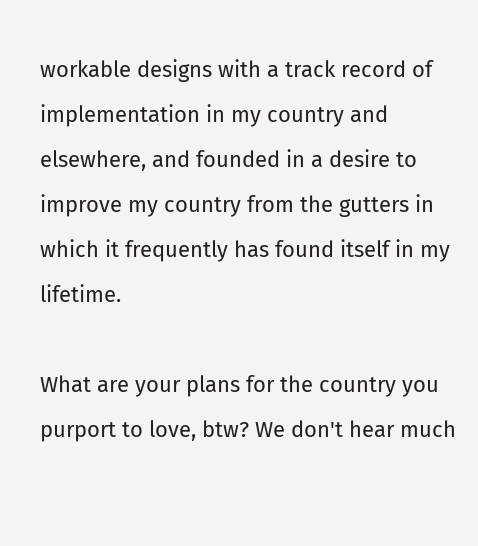workable designs with a track record of implementation in my country and elsewhere, and founded in a desire to improve my country from the gutters in which it frequently has found itself in my lifetime.

What are your plans for the country you purport to love, btw? We don't hear much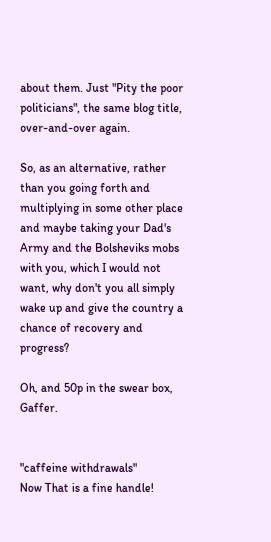about them. Just "Pity the poor politicians", the same blog title, over-and-over again.

So, as an alternative, rather than you going forth and multiplying in some other place and maybe taking your Dad's Army and the Bolsheviks mobs with you, which I would not want, why don't you all simply wake up and give the country a chance of recovery and progress?

Oh, and 50p in the swear box, Gaffer.


"caffeine withdrawals"
Now That is a fine handle!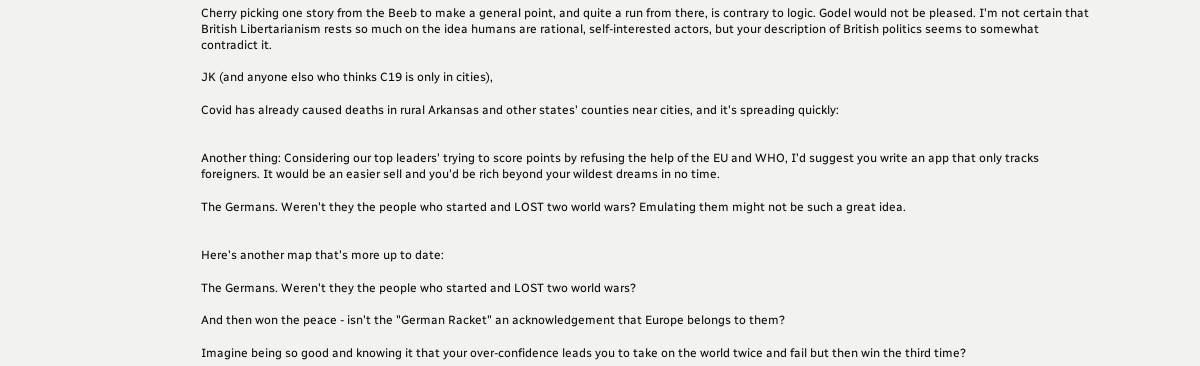Cherry picking one story from the Beeb to make a general point, and quite a run from there, is contrary to logic. Godel would not be pleased. I'm not certain that British Libertarianism rests so much on the idea humans are rational, self-interested actors, but your description of British politics seems to somewhat contradict it.

JK (and anyone elso who thinks C19 is only in cities),

Covid has already caused deaths in rural Arkansas and other states' counties near cities, and it's spreading quickly:


Another thing: Considering our top leaders' trying to score points by refusing the help of the EU and WHO, I'd suggest you write an app that only tracks foreigners. It would be an easier sell and you'd be rich beyond your wildest dreams in no time.

The Germans. Weren't they the people who started and LOST two world wars? Emulating them might not be such a great idea.


Here's another map that's more up to date:

The Germans. Weren't they the people who started and LOST two world wars?

And then won the peace - isn't the "German Racket" an acknowledgement that Europe belongs to them?

Imagine being so good and knowing it that your over-confidence leads you to take on the world twice and fail but then win the third time?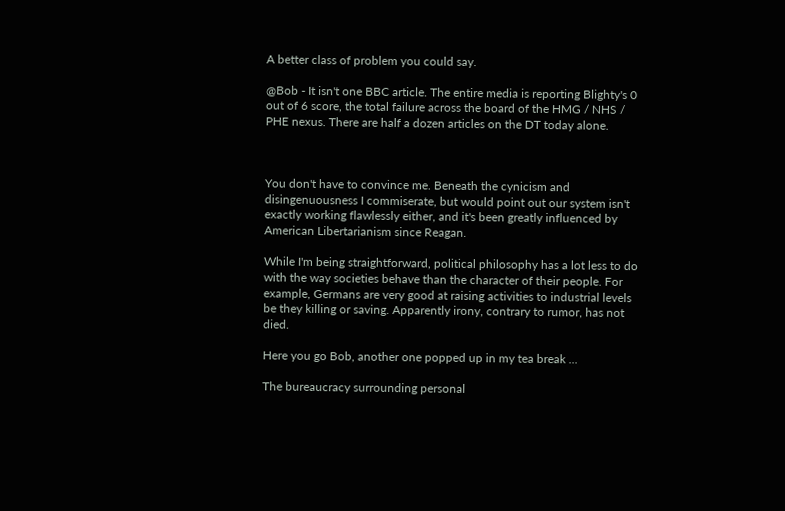A better class of problem you could say.

@Bob - It isn't one BBC article. The entire media is reporting Blighty's 0 out of 6 score, the total failure across the board of the HMG / NHS / PHE nexus. There are half a dozen articles on the DT today alone.



You don't have to convince me. Beneath the cynicism and disingenuousness I commiserate, but would point out our system isn't exactly working flawlessly either, and it's been greatly influenced by American Libertarianism since Reagan.

While I'm being straightforward, political philosophy has a lot less to do with the way societies behave than the character of their people. For example, Germans are very good at raising activities to industrial levels be they killing or saving. Apparently irony, contrary to rumor, has not died.

Here you go Bob, another one popped up in my tea break ...

The bureaucracy surrounding personal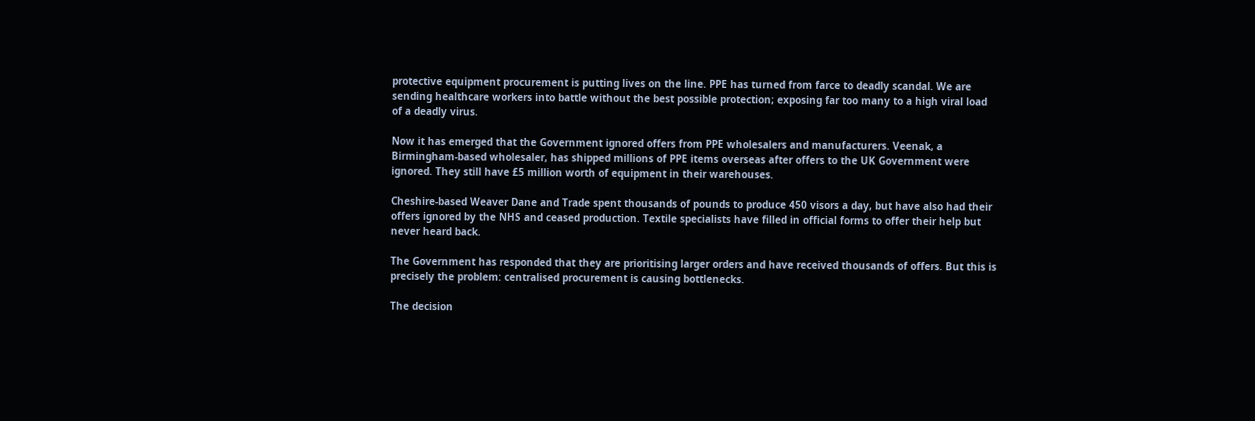protective equipment procurement is putting lives on the line. PPE has turned from farce to deadly scandal. We are sending healthcare workers into battle without the best possible protection; exposing far too many to a high viral load of a deadly virus.

Now it has emerged that the Government ignored offers from PPE wholesalers and manufacturers. Veenak, a Birmingham-based wholesaler, has shipped millions of PPE items overseas after offers to the UK Government were ignored. They still have £5 million worth of equipment in their warehouses.

Cheshire-based Weaver Dane and Trade spent thousands of pounds to produce 450 visors a day, but have also had their offers ignored by the NHS and ceased production. Textile specialists have filled in official forms to offer their help but never heard back.

The Government has responded that they are prioritising larger orders and have received thousands of offers. But this is precisely the problem: centralised procurement is causing bottlenecks.

The decision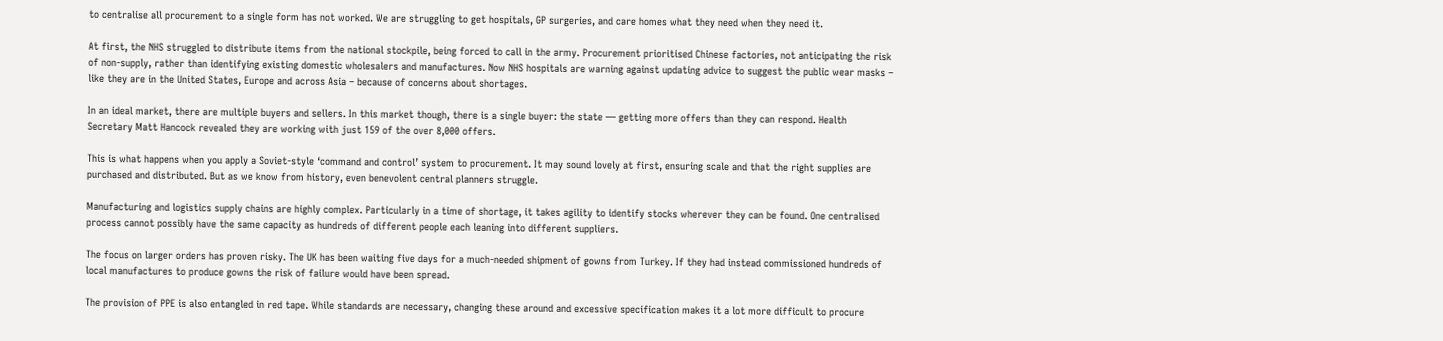to centralise all procurement to a single form has not worked. We are struggling to get hospitals, GP surgeries, and care homes what they need when they need it.

At first, the NHS struggled to distribute items from the national stockpile, being forced to call in the army. Procurement prioritised Chinese factories, not anticipating the risk of non-supply, rather than identifying existing domestic wholesalers and manufactures. Now NHS hospitals are warning against updating advice to suggest the public wear masks – like they are in the United States, Europe and across Asia – because of concerns about shortages.

In an ideal market, there are multiple buyers and sellers. In this market though, there is a single buyer: the state — getting more offers than they can respond. Health Secretary Matt Hancock revealed they are working with just 159 of the over 8,000 offers.

This is what happens when you apply a Soviet-style ‘command and control’ system to procurement. It may sound lovely at first, ensuring scale and that the right supplies are purchased and distributed. But as we know from history, even benevolent central planners struggle.

Manufacturing and logistics supply chains are highly complex. Particularly in a time of shortage, it takes agility to identify stocks wherever they can be found. One centralised process cannot possibly have the same capacity as hundreds of different people each leaning into different suppliers.

The focus on larger orders has proven risky. The UK has been waiting five days for a much-needed shipment of gowns from Turkey. If they had instead commissioned hundreds of local manufactures to produce gowns the risk of failure would have been spread.

The provision of PPE is also entangled in red tape. While standards are necessary, changing these around and excessive specification makes it a lot more difficult to procure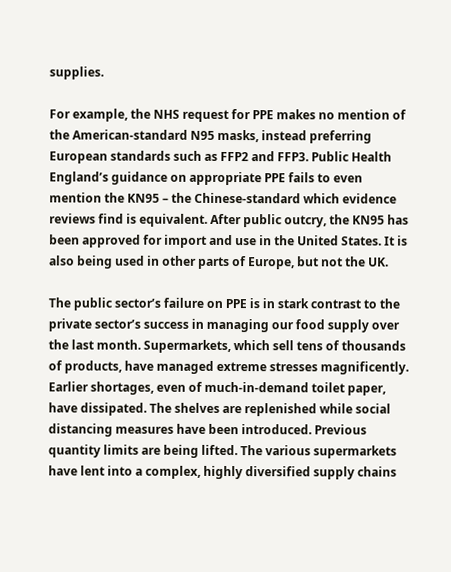supplies.

For example, the NHS request for PPE makes no mention of the American-standard N95 masks, instead preferring European standards such as FFP2 and FFP3. Public Health England’s guidance on appropriate PPE fails to even mention the KN95 – the Chinese-standard which evidence reviews find is equivalent. After public outcry, the KN95 has been approved for import and use in the United States. It is also being used in other parts of Europe, but not the UK.

The public sector’s failure on PPE is in stark contrast to the private sector’s success in managing our food supply over the last month. Supermarkets, which sell tens of thousands of products, have managed extreme stresses magnificently. Earlier shortages, even of much-in-demand toilet paper, have dissipated. The shelves are replenished while social distancing measures have been introduced. Previous quantity limits are being lifted. The various supermarkets have lent into a complex, highly diversified supply chains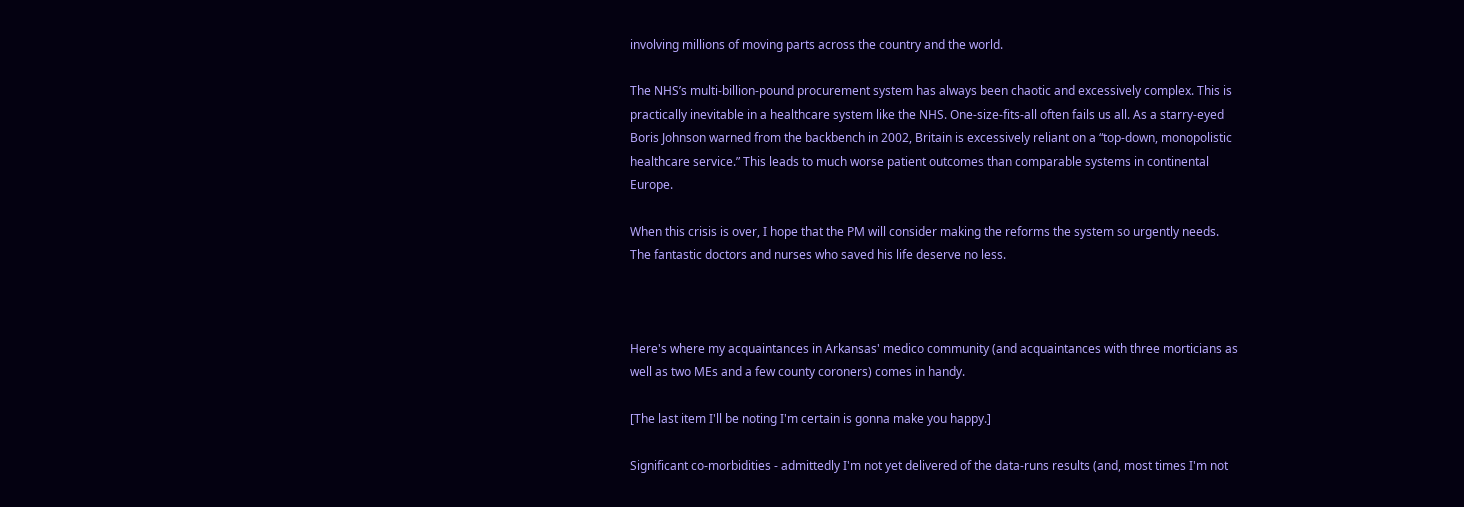involving millions of moving parts across the country and the world.

The NHS’s multi-billion-pound procurement system has always been chaotic and excessively complex. This is practically inevitable in a healthcare system like the NHS. One-size-fits-all often fails us all. As a starry-eyed Boris Johnson warned from the backbench in 2002, Britain is excessively reliant on a “top-down, monopolistic healthcare service.” This leads to much worse patient outcomes than comparable systems in continental Europe.

When this crisis is over, I hope that the PM will consider making the reforms the system so urgently needs. The fantastic doctors and nurses who saved his life deserve no less.



Here's where my acquaintances in Arkansas' medico community (and acquaintances with three morticians as well as two MEs and a few county coroners) comes in handy.

[The last item I'll be noting I'm certain is gonna make you happy.]

Significant co-morbidities - admittedly I'm not yet delivered of the data-runs results (and, most times I'm not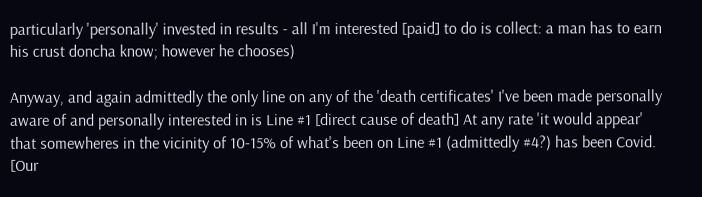particularly 'personally' invested in results - all I'm interested [paid] to do is collect: a man has to earn his crust doncha know; however he chooses)

Anyway, and again admittedly the only line on any of the 'death certificates' I've been made personally aware of and personally interested in is Line #1 [direct cause of death] At any rate 'it would appear' that somewheres in the vicinity of 10-15% of what's been on Line #1 (admittedly #4?) has been Covid. [Our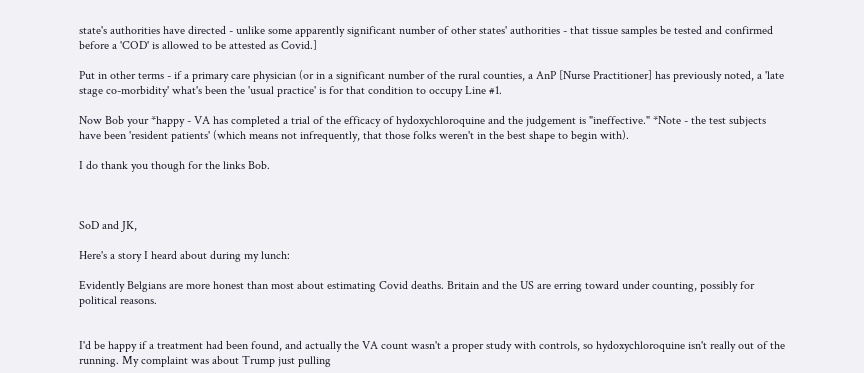state's authorities have directed - unlike some apparently significant number of other states' authorities - that tissue samples be tested and confirmed before a 'COD' is allowed to be attested as Covid.]

Put in other terms - if a primary care physician (or in a significant number of the rural counties, a AnP [Nurse Practitioner] has previously noted, a 'late stage co-morbidity' what's been the 'usual practice' is for that condition to occupy Line #1.

Now Bob your *happy - VA has completed a trial of the efficacy of hydoxychloroquine and the judgement is "ineffective." *Note - the test subjects have been 'resident patients' (which means not infrequently, that those folks weren't in the best shape to begin with).

I do thank you though for the links Bob.



SoD and JK,

Here's a story I heard about during my lunch:

Evidently Belgians are more honest than most about estimating Covid deaths. Britain and the US are erring toward under counting, possibly for political reasons.


I'd be happy if a treatment had been found, and actually the VA count wasn't a proper study with controls, so hydoxychloroquine isn't really out of the running. My complaint was about Trump just pulling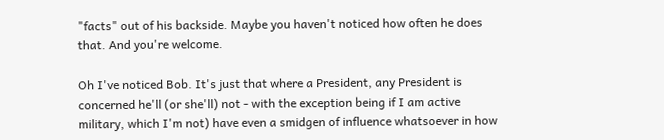"facts" out of his backside. Maybe you haven't noticed how often he does that. And you're welcome.

Oh I've noticed Bob. It's just that where a President, any President is concerned he'll (or she'll) not - with the exception being if I am active military, which I'm not) have even a smidgen of influence whatsoever in how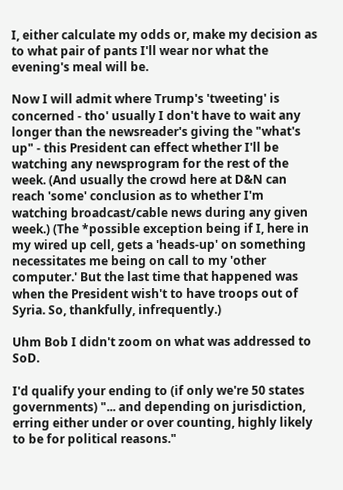I, either calculate my odds or, make my decision as to what pair of pants I'll wear nor what the evening's meal will be.

Now I will admit where Trump's 'tweeting' is concerned - tho' usually I don't have to wait any longer than the newsreader's giving the "what's up" - this President can effect whether I'll be watching any newsprogram for the rest of the week. (And usually the crowd here at D&N can reach 'some' conclusion as to whether I'm watching broadcast/cable news during any given week.) (The *possible exception being if I, here in my wired up cell, gets a 'heads-up' on something necessitates me being on call to my 'other computer.' But the last time that happened was when the President wish't to have troops out of Syria. So, thankfully, infrequently.)

Uhm Bob I didn't zoom on what was addressed to SoD.

I'd qualify your ending to (if only we're 50 states governments) "... and depending on jurisdiction, erring either under or over counting, highly likely to be for political reasons."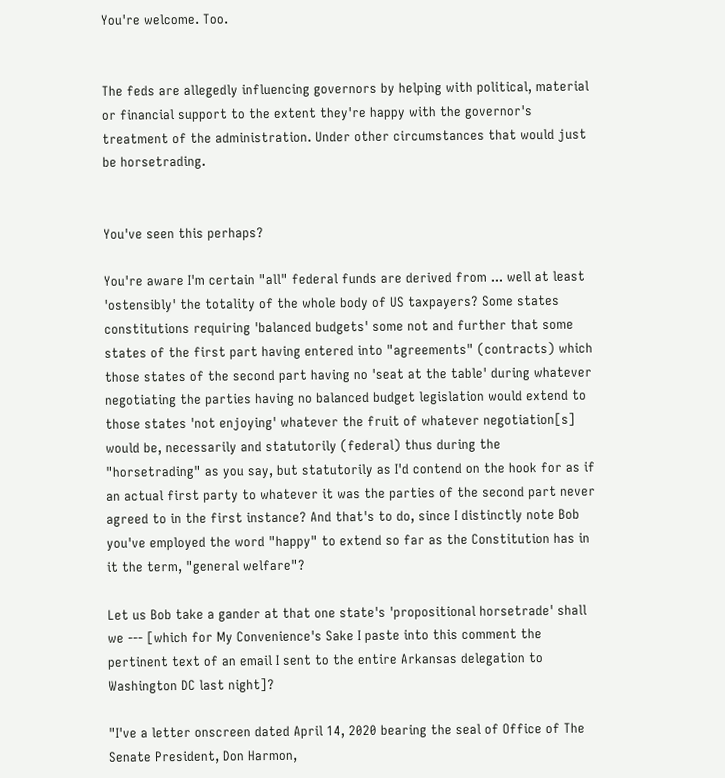You're welcome. Too.


The feds are allegedly influencing governors by helping with political, material or financial support to the extent they're happy with the governor's treatment of the administration. Under other circumstances that would just be horsetrading.


You've seen this perhaps?

You're aware I'm certain "all" federal funds are derived from ... well at least 'ostensibly' the totality of the whole body of US taxpayers? Some states constitutions requiring 'balanced budgets' some not and further that some states of the first part having entered into "agreements" (contracts) which those states of the second part having no 'seat at the table' during whatever negotiating the parties having no balanced budget legislation would extend to those states 'not enjoying' whatever the fruit of whatever negotiation[s] would be, necessarily and statutorily (federal) thus during the "horsetrading" as you say, but statutorily as I'd contend on the hook for as if an actual first party to whatever it was the parties of the second part never agreed to in the first instance? And that's to do, since I distinctly note Bob you've employed the word "happy" to extend so far as the Constitution has in it the term, "general welfare"?

Let us Bob take a gander at that one state's 'propositional horsetrade' shall we --- [which for My Convenience's Sake I paste into this comment the pertinent text of an email I sent to the entire Arkansas delegation to Washington DC last night]?

"I've a letter onscreen dated April 14, 2020 bearing the seal of Office of The Senate President, Don Harmon,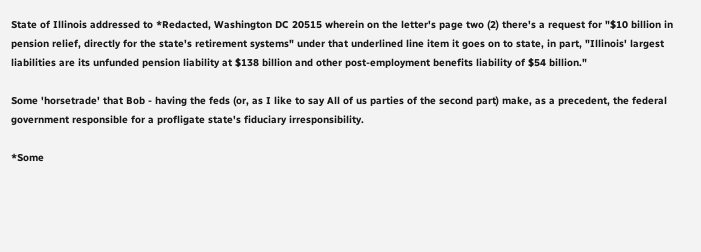State of Illinois addressed to *Redacted, Washington DC 20515 wherein on the letter's page two (2) there's a request for "$10 billion in pension relief, directly for the state's retirement systems" under that underlined line item it goes on to state, in part, "Illinois' largest liabilities are its unfunded pension liability at $138 billion and other post-employment benefits liability of $54 billion."

Some 'horsetrade' that Bob - having the feds (or, as I like to say All of us parties of the second part) make, as a precedent, the federal government responsible for a profligate state's fiduciary irresponsibility.

*Some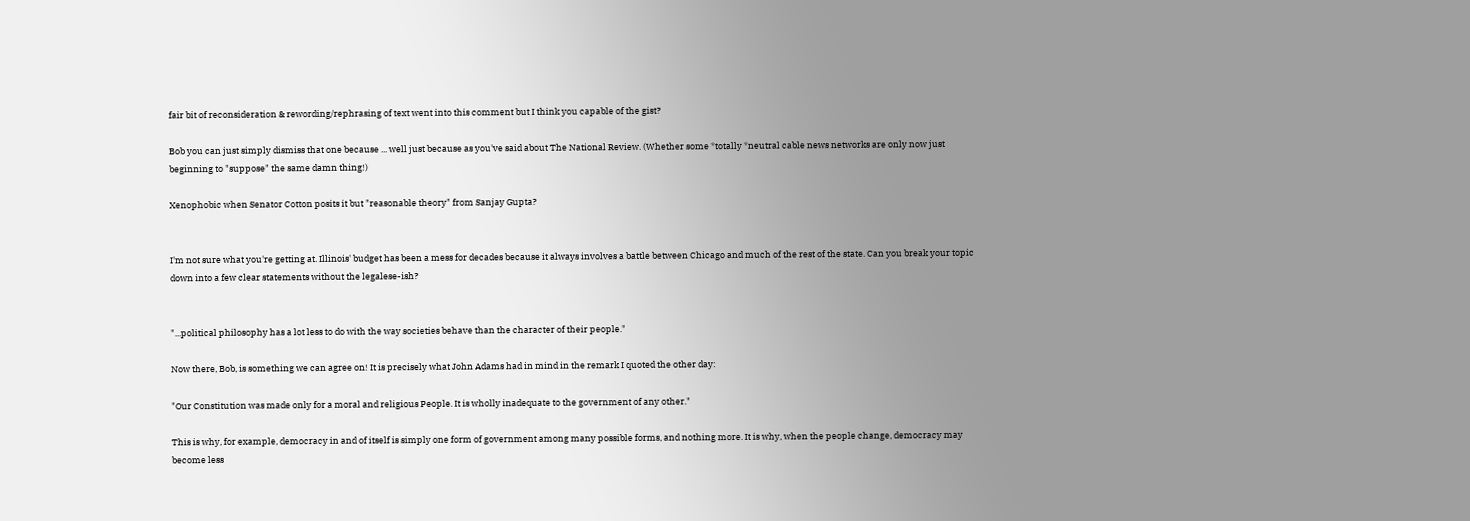fair bit of reconsideration & rewording/rephrasing of text went into this comment but I think you capable of the gist?

Bob you can just simply dismiss that one because ... well just because as you've said about The National Review. (Whether some *totally *neutral cable news networks are only now just beginning to "suppose" the same damn thing!)

Xenophobic when Senator Cotton posits it but "reasonable theory" from Sanjay Gupta?


I'm not sure what you're getting at. Illinois' budget has been a mess for decades because it always involves a battle between Chicago and much of the rest of the state. Can you break your topic down into a few clear statements without the legalese-ish?


"...political philosophy has a lot less to do with the way societies behave than the character of their people."

Now there, Bob, is something we can agree on! It is precisely what John Adams had in mind in the remark I quoted the other day:

"Our Constitution was made only for a moral and religious People. It is wholly inadequate to the government of any other."

This is why, for example, democracy in and of itself is simply one form of government among many possible forms, and nothing more. It is why, when the people change, democracy may become less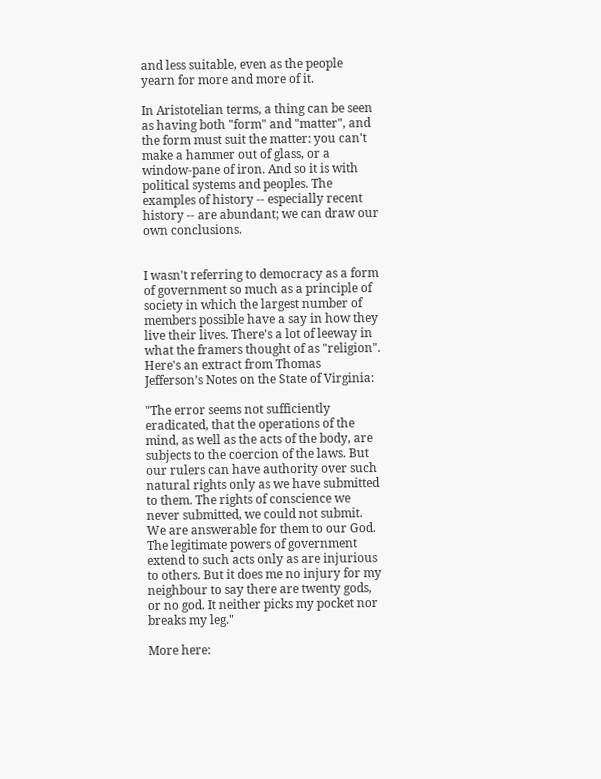and less suitable, even as the people yearn for more and more of it.

In Aristotelian terms, a thing can be seen as having both "form" and "matter", and the form must suit the matter: you can't make a hammer out of glass, or a window-pane of iron. And so it is with political systems and peoples. The examples of history -- especially recent history -- are abundant; we can draw our own conclusions.


I wasn't referring to democracy as a form of government so much as a principle of society in which the largest number of members possible have a say in how they live their lives. There's a lot of leeway in what the framers thought of as "religion". Here's an extract from Thomas Jefferson’s Notes on the State of Virginia:

"The error seems not sufficiently eradicated, that the operations of the mind, as well as the acts of the body, are subjects to the coercion of the laws. But our rulers can have authority over such natural rights only as we have submitted to them. The rights of conscience we never submitted, we could not submit. We are answerable for them to our God. The legitimate powers of government extend to such acts only as are injurious to others. But it does me no injury for my neighbour to say there are twenty gods, or no god. It neither picks my pocket nor breaks my leg."

More here: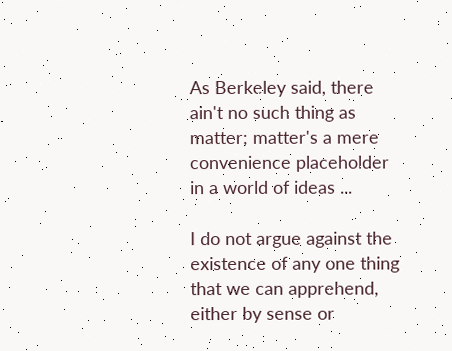As Berkeley said, there ain't no such thing as matter; matter's a mere convenience placeholder in a world of ideas ...

I do not argue against the existence of any one thing that we can apprehend, either by sense or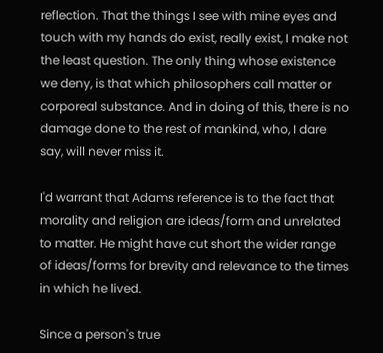reflection. That the things I see with mine eyes and touch with my hands do exist, really exist, I make not the least question. The only thing whose existence we deny, is that which philosophers call matter or corporeal substance. And in doing of this, there is no damage done to the rest of mankind, who, I dare say, will never miss it.

I'd warrant that Adams reference is to the fact that morality and religion are ideas/form and unrelated to matter. He might have cut short the wider range of ideas/forms for brevity and relevance to the times in which he lived.

Since a person's true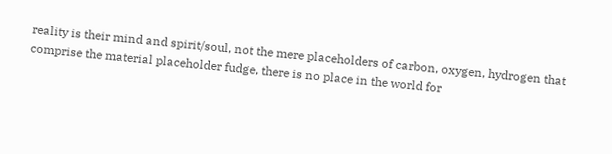reality is their mind and spirit/soul, not the mere placeholders of carbon, oxygen, hydrogen that comprise the material placeholder fudge, there is no place in the world for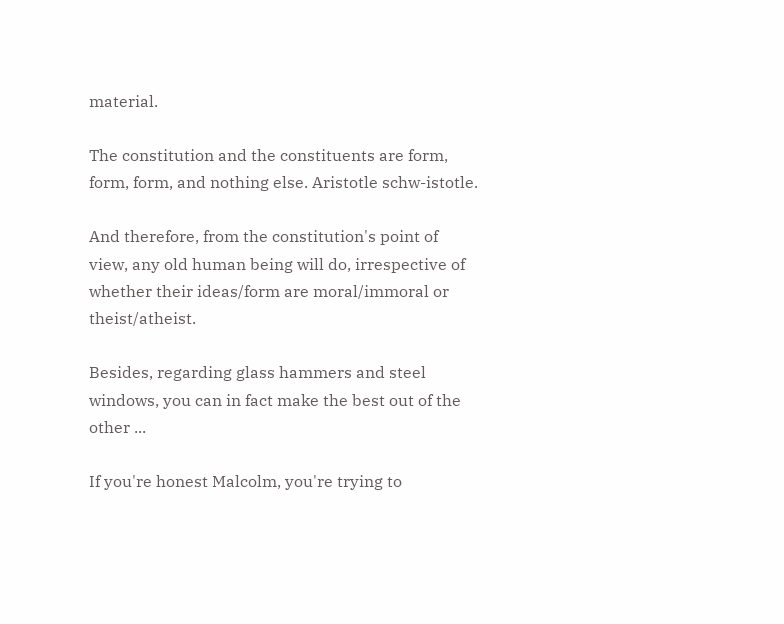material.

The constitution and the constituents are form, form, form, and nothing else. Aristotle schw-istotle.

And therefore, from the constitution's point of view, any old human being will do, irrespective of whether their ideas/form are moral/immoral or theist/atheist.

Besides, regarding glass hammers and steel windows, you can in fact make the best out of the other ...

If you're honest Malcolm, you're trying to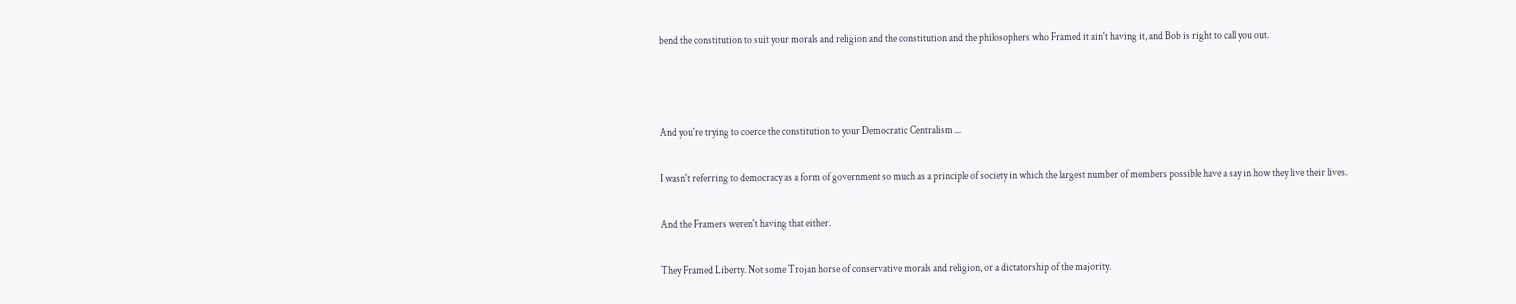bend the constitution to suit your morals and religion and the constitution and the philosophers who Framed it ain't having it, and Bob is right to call you out.



And you're trying to coerce the constitution to your Democratic Centralism ...

I wasn't referring to democracy as a form of government so much as a principle of society in which the largest number of members possible have a say in how they live their lives.

And the Framers weren't having that either.

They Framed Liberty. Not some Trojan horse of conservative morals and religion, or a dictatorship of the majority.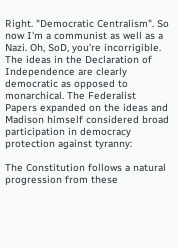Right. "Democratic Centralism". So now I'm a communist as well as a Nazi. Oh, SoD, you're incorrigible. The ideas in the Declaration of Independence are clearly democratic as opposed to monarchical. The Federalist Papers expanded on the ideas and Madison himself considered broad participation in democracy protection against tyranny:

The Constitution follows a natural progression from these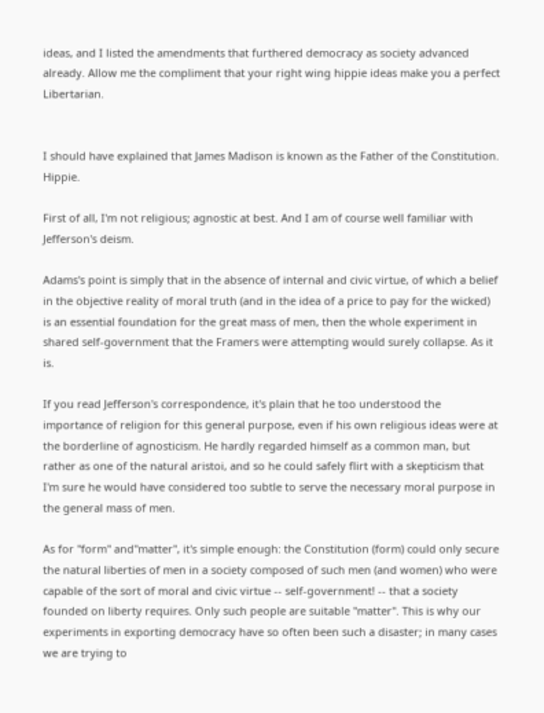ideas, and I listed the amendments that furthered democracy as society advanced already. Allow me the compliment that your right wing hippie ideas make you a perfect Libertarian.


I should have explained that James Madison is known as the Father of the Constitution. Hippie.

First of all, I'm not religious; agnostic at best. And I am of course well familiar with Jefferson's deism.

Adams's point is simply that in the absence of internal and civic virtue, of which a belief in the objective reality of moral truth (and in the idea of a price to pay for the wicked) is an essential foundation for the great mass of men, then the whole experiment in shared self-government that the Framers were attempting would surely collapse. As it is.

If you read Jefferson's correspondence, it's plain that he too understood the importance of religion for this general purpose, even if his own religious ideas were at the borderline of agnosticism. He hardly regarded himself as a common man, but rather as one of the natural aristoi, and so he could safely flirt with a skepticism that I'm sure he would have considered too subtle to serve the necessary moral purpose in the general mass of men.

As for "form" and"matter", it's simple enough: the Constitution (form) could only secure the natural liberties of men in a society composed of such men (and women) who were capable of the sort of moral and civic virtue -- self-government! -- that a society founded on liberty requires. Only such people are suitable "matter". This is why our experiments in exporting democracy have so often been such a disaster; in many cases we are trying to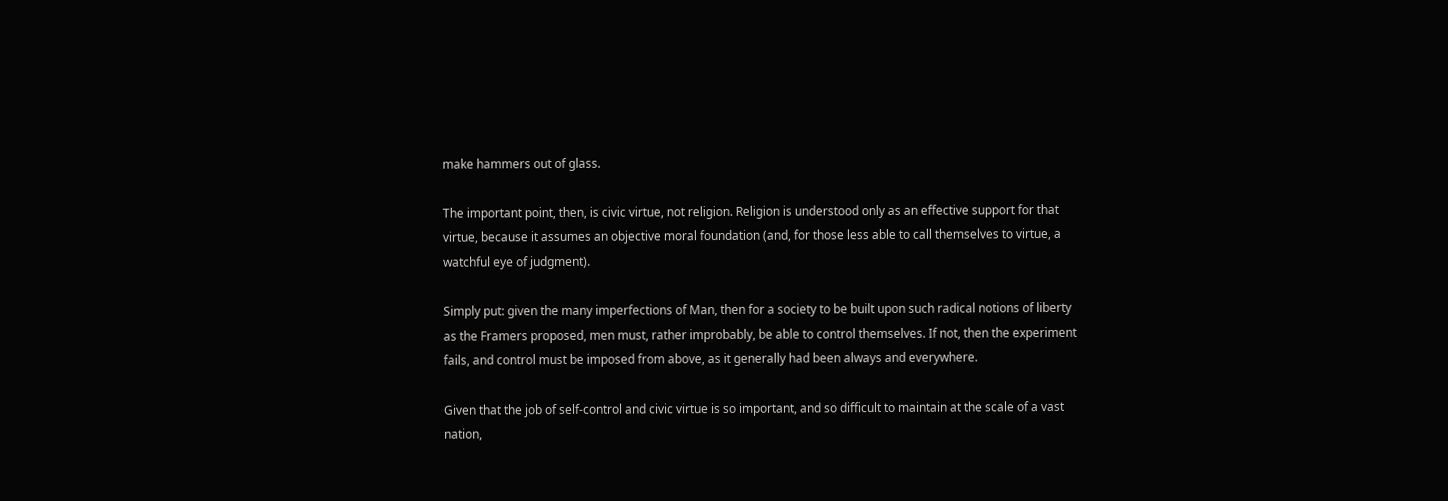make hammers out of glass.

The important point, then, is civic virtue, not religion. Religion is understood only as an effective support for that virtue, because it assumes an objective moral foundation (and, for those less able to call themselves to virtue, a watchful eye of judgment).

Simply put: given the many imperfections of Man, then for a society to be built upon such radical notions of liberty as the Framers proposed, men must, rather improbably, be able to control themselves. If not, then the experiment fails, and control must be imposed from above, as it generally had been always and everywhere.

Given that the job of self-control and civic virtue is so important, and so difficult to maintain at the scale of a vast nation,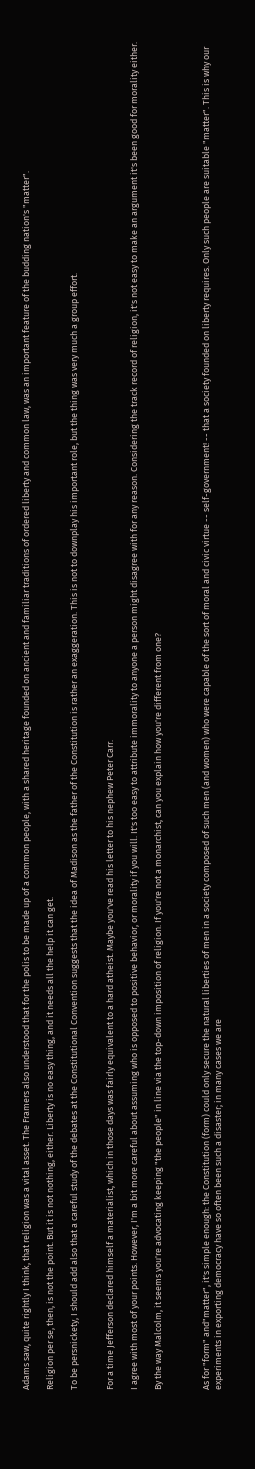Adams saw, quite rightly I think, that religion was a vital asset. The Framers also understood that for the polis to be made up of a common people, with a shared heritage founded on ancient and familiar traditions of ordered liberty and common law, was an important feature of the budding nation's "matter".

Religion per se, then, is not the point. But it is not nothing, either. Liberty is no easy thing, and it needs all the help it can get.

To be persnickety, I should add also that a careful study of the debates at the Constitutional Convention suggests that the idea of Madison as the father of the Constitution is rather an exaggeration. This is not to downplay his important role, but the thing was very much a group effort.


For a time Jefferson declared himself a materialist, which in those days was fairly equivalent to a hard atheist. Maybe you've read his letter to his nephew Peter Carr.

I agree with most of your points. However, I'm a bit more careful about assuming who is opposed to positive behavior, or morality if you will. It's too easy to attribute immorality to anyone a person might disagree with for any reason. Considering the track record of religion, it's not easy to make an argument it's been good for morality either.

By the way Malcolm, it seems you're advocating keeping "the people" in line via the top-down imposition of religion. If you're not a monarchist, can you explain how you're different from one?



As for "form" and"matter", it's simple enough: the Constitution (form) could only secure the natural liberties of men in a society composed of such men (and women) who were capable of the sort of moral and civic virtue -- self-government! -- that a society founded on liberty requires. Only such people are suitable "matter". This is why our experiments in exporting democracy have so often been such a disaster; in many cases we are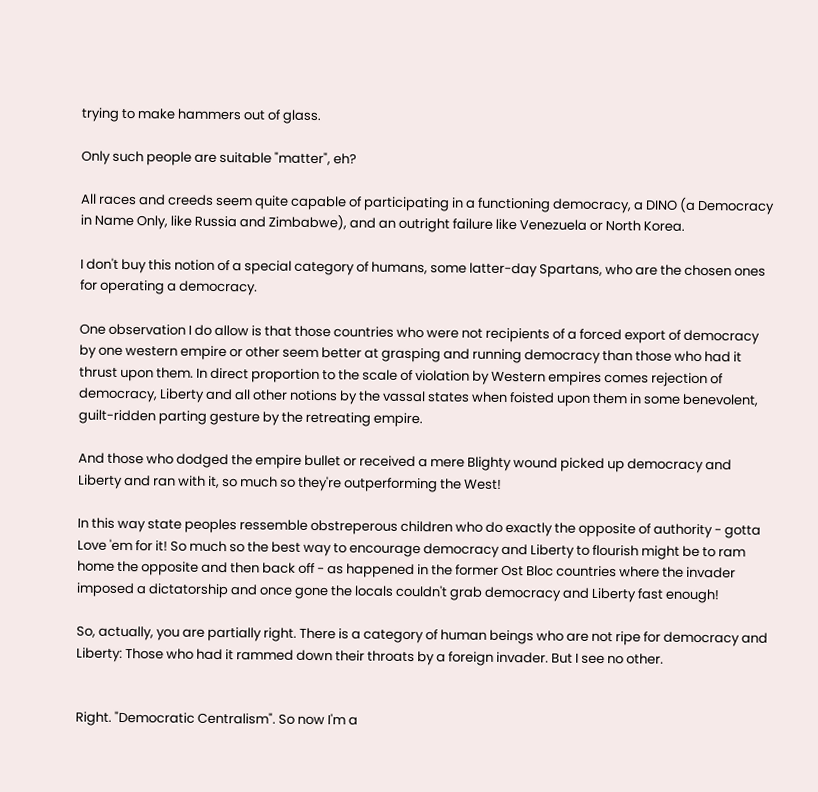trying to make hammers out of glass.

Only such people are suitable "matter", eh?

All races and creeds seem quite capable of participating in a functioning democracy, a DINO (a Democracy in Name Only, like Russia and Zimbabwe), and an outright failure like Venezuela or North Korea.

I don't buy this notion of a special category of humans, some latter-day Spartans, who are the chosen ones for operating a democracy.

One observation I do allow is that those countries who were not recipients of a forced export of democracy by one western empire or other seem better at grasping and running democracy than those who had it thrust upon them. In direct proportion to the scale of violation by Western empires comes rejection of democracy, Liberty and all other notions by the vassal states when foisted upon them in some benevolent, guilt-ridden parting gesture by the retreating empire.

And those who dodged the empire bullet or received a mere Blighty wound picked up democracy and Liberty and ran with it, so much so they're outperforming the West!

In this way state peoples ressemble obstreperous children who do exactly the opposite of authority - gotta Love 'em for it! So much so the best way to encourage democracy and Liberty to flourish might be to ram home the opposite and then back off - as happened in the former Ost Bloc countries where the invader imposed a dictatorship and once gone the locals couldn't grab democracy and Liberty fast enough!

So, actually, you are partially right. There is a category of human beings who are not ripe for democracy and Liberty: Those who had it rammed down their throats by a foreign invader. But I see no other.


Right. "Democratic Centralism". So now I'm a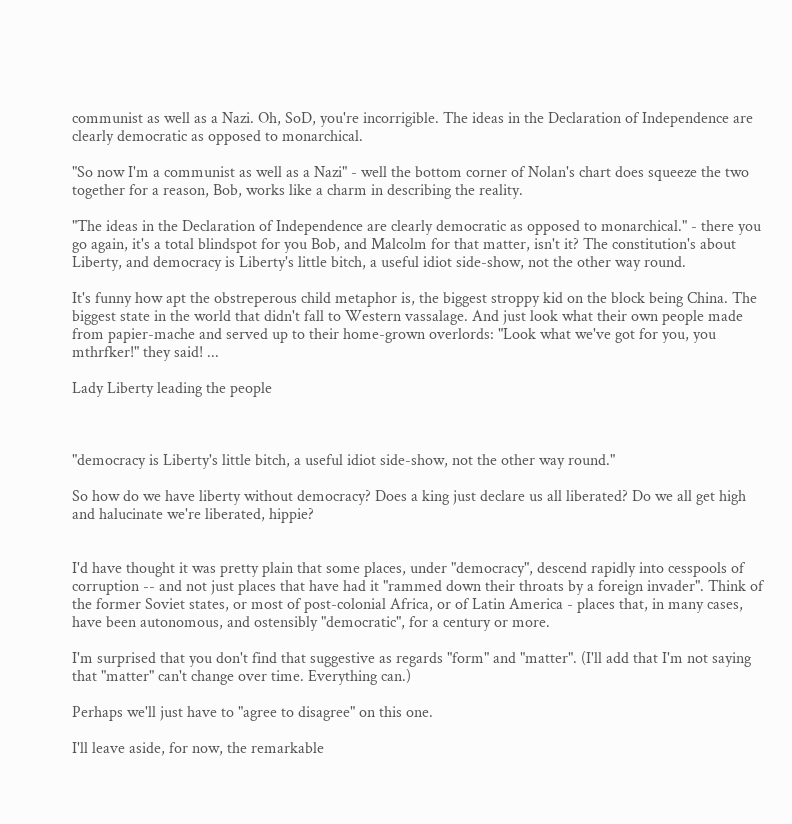communist as well as a Nazi. Oh, SoD, you're incorrigible. The ideas in the Declaration of Independence are clearly democratic as opposed to monarchical.

"So now I'm a communist as well as a Nazi" - well the bottom corner of Nolan's chart does squeeze the two together for a reason, Bob, works like a charm in describing the reality.

"The ideas in the Declaration of Independence are clearly democratic as opposed to monarchical." - there you go again, it's a total blindspot for you Bob, and Malcolm for that matter, isn't it? The constitution's about Liberty, and democracy is Liberty's little bitch, a useful idiot side-show, not the other way round.

It's funny how apt the obstreperous child metaphor is, the biggest stroppy kid on the block being China. The biggest state in the world that didn't fall to Western vassalage. And just look what their own people made from papier-mache and served up to their home-grown overlords: "Look what we've got for you, you mthrfker!" they said! ...

Lady Liberty leading the people



"democracy is Liberty's little bitch, a useful idiot side-show, not the other way round."

So how do we have liberty without democracy? Does a king just declare us all liberated? Do we all get high and halucinate we're liberated, hippie?


I'd have thought it was pretty plain that some places, under "democracy", descend rapidly into cesspools of corruption -- and not just places that have had it "rammed down their throats by a foreign invader". Think of the former Soviet states, or most of post-colonial Africa, or of Latin America - places that, in many cases, have been autonomous, and ostensibly "democratic", for a century or more.

I'm surprised that you don't find that suggestive as regards "form" and "matter". (I'll add that I'm not saying that "matter" can't change over time. Everything can.)

Perhaps we'll just have to "agree to disagree" on this one.

I'll leave aside, for now, the remarkable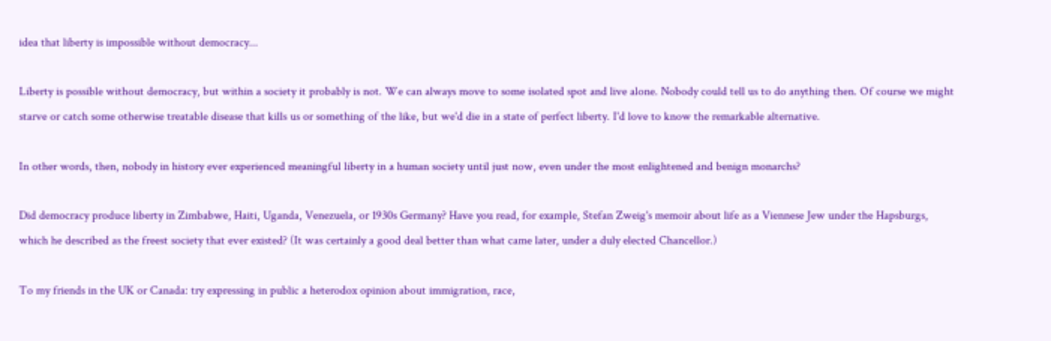idea that liberty is impossible without democracy...

Liberty is possible without democracy, but within a society it probably is not. We can always move to some isolated spot and live alone. Nobody could tell us to do anything then. Of course we might starve or catch some otherwise treatable disease that kills us or something of the like, but we'd die in a state of perfect liberty. I'd love to know the remarkable alternative.

In other words, then, nobody in history ever experienced meaningful liberty in a human society until just now, even under the most enlightened and benign monarchs?

Did democracy produce liberty in Zimbabwe, Haiti, Uganda, Venezuela, or 1930s Germany? Have you read, for example, Stefan Zweig's memoir about life as a Viennese Jew under the Hapsburgs, which he described as the freest society that ever existed? (It was certainly a good deal better than what came later, under a duly elected Chancellor.)

To my friends in the UK or Canada: try expressing in public a heterodox opinion about immigration, race,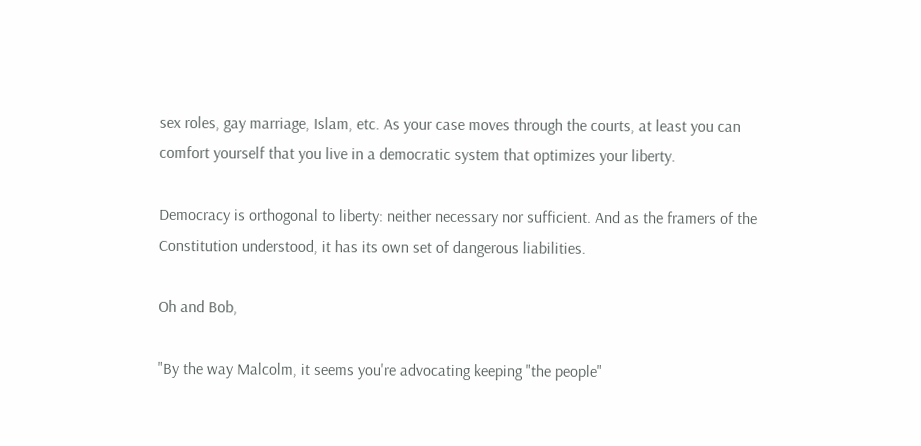sex roles, gay marriage, Islam, etc. As your case moves through the courts, at least you can comfort yourself that you live in a democratic system that optimizes your liberty.

Democracy is orthogonal to liberty: neither necessary nor sufficient. And as the framers of the Constitution understood, it has its own set of dangerous liabilities.

Oh and Bob,

"By the way Malcolm, it seems you're advocating keeping "the people"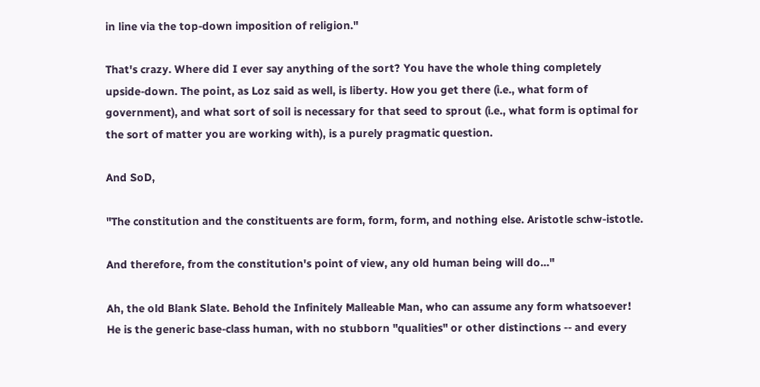in line via the top-down imposition of religion."

That's crazy. Where did I ever say anything of the sort? You have the whole thing completely upside-down. The point, as Loz said as well, is liberty. How you get there (i.e., what form of government), and what sort of soil is necessary for that seed to sprout (i.e., what form is optimal for the sort of matter you are working with), is a purely pragmatic question.

And SoD,

"The constitution and the constituents are form, form, form, and nothing else. Aristotle schw-istotle.

And therefore, from the constitution's point of view, any old human being will do..."

Ah, the old Blank Slate. Behold the Infinitely Malleable Man, who can assume any form whatsoever! He is the generic base-class human, with no stubborn "qualities" or other distinctions -- and every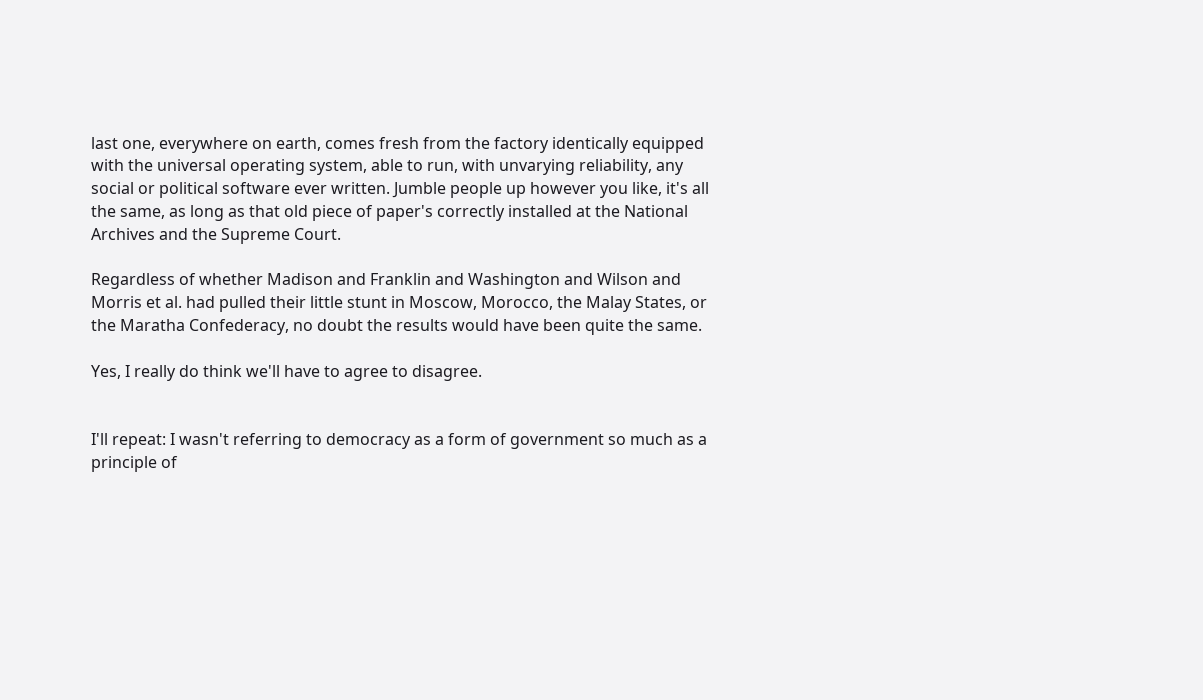last one, everywhere on earth, comes fresh from the factory identically equipped with the universal operating system, able to run, with unvarying reliability, any social or political software ever written. Jumble people up however you like, it's all the same, as long as that old piece of paper's correctly installed at the National Archives and the Supreme Court.

Regardless of whether Madison and Franklin and Washington and Wilson and Morris et al. had pulled their little stunt in Moscow, Morocco, the Malay States, or the Maratha Confederacy, no doubt the results would have been quite the same.

Yes, I really do think we'll have to agree to disagree.


I'll repeat: I wasn't referring to democracy as a form of government so much as a principle of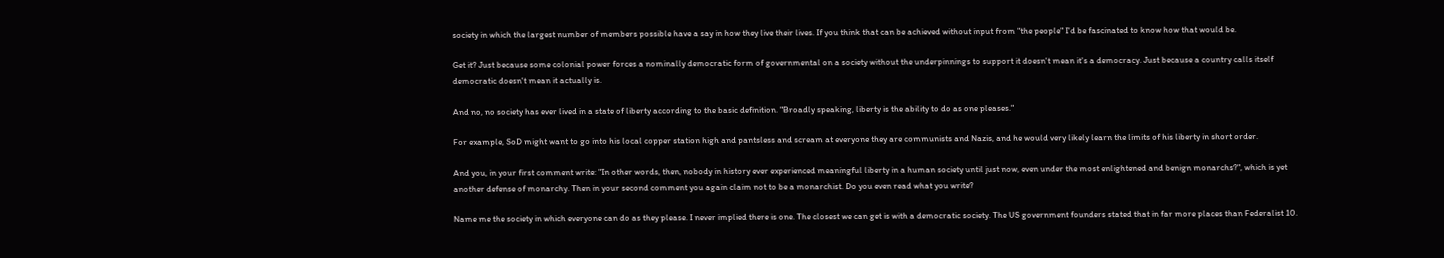society in which the largest number of members possible have a say in how they live their lives. If you think that can be achieved without input from "the people" I'd be fascinated to know how that would be.

Get it? Just because some colonial power forces a nominally democratic form of governmental on a society without the underpinnings to support it doesn't mean it's a democracy. Just because a country calls itself democratic doesn't mean it actually is.

And no, no society has ever lived in a state of liberty according to the basic definition. "Broadly speaking, liberty is the ability to do as one pleases."

For example, SoD might want to go into his local copper station high and pantsless and scream at everyone they are communists and Nazis, and he would very likely learn the limits of his liberty in short order.

And you, in your first comment write: "In other words, then, nobody in history ever experienced meaningful liberty in a human society until just now, even under the most enlightened and benign monarchs?", which is yet another defense of monarchy. Then in your second comment you again claim not to be a monarchist. Do you even read what you write?

Name me the society in which everyone can do as they please. I never implied there is one. The closest we can get is with a democratic society. The US government founders stated that in far more places than Federalist 10.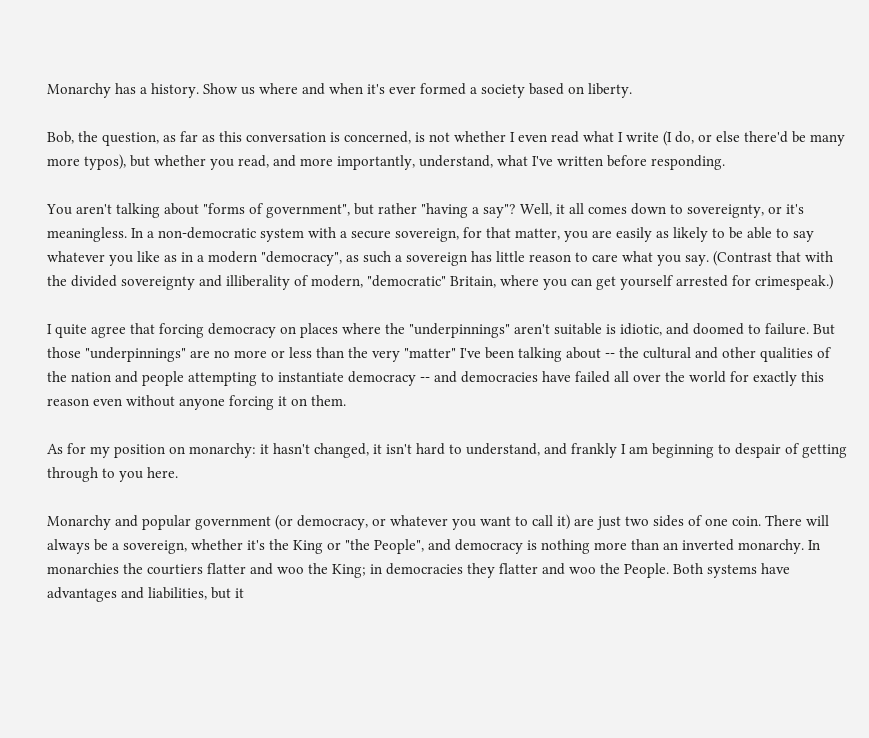Monarchy has a history. Show us where and when it's ever formed a society based on liberty.

Bob, the question, as far as this conversation is concerned, is not whether I even read what I write (I do, or else there'd be many more typos), but whether you read, and more importantly, understand, what I've written before responding.

You aren't talking about "forms of government", but rather "having a say"? Well, it all comes down to sovereignty, or it's meaningless. In a non-democratic system with a secure sovereign, for that matter, you are easily as likely to be able to say whatever you like as in a modern "democracy", as such a sovereign has little reason to care what you say. (Contrast that with the divided sovereignty and illiberality of modern, "democratic" Britain, where you can get yourself arrested for crimespeak.)

I quite agree that forcing democracy on places where the "underpinnings" aren't suitable is idiotic, and doomed to failure. But those "underpinnings" are no more or less than the very "matter" I've been talking about -- the cultural and other qualities of the nation and people attempting to instantiate democracy -- and democracies have failed all over the world for exactly this reason even without anyone forcing it on them.

As for my position on monarchy: it hasn't changed, it isn't hard to understand, and frankly I am beginning to despair of getting through to you here.

Monarchy and popular government (or democracy, or whatever you want to call it) are just two sides of one coin. There will always be a sovereign, whether it's the King or "the People", and democracy is nothing more than an inverted monarchy. In monarchies the courtiers flatter and woo the King; in democracies they flatter and woo the People. Both systems have advantages and liabilities, but it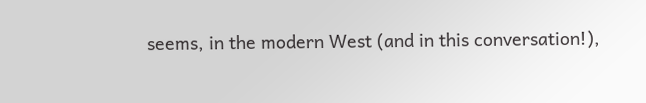seems, in the modern West (and in this conversation!),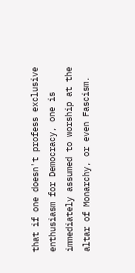that if one doesn't profess exclusive enthusiasm for Democracy, one is immediately assumed to worship at the altar of Monarchy, or even Fascism.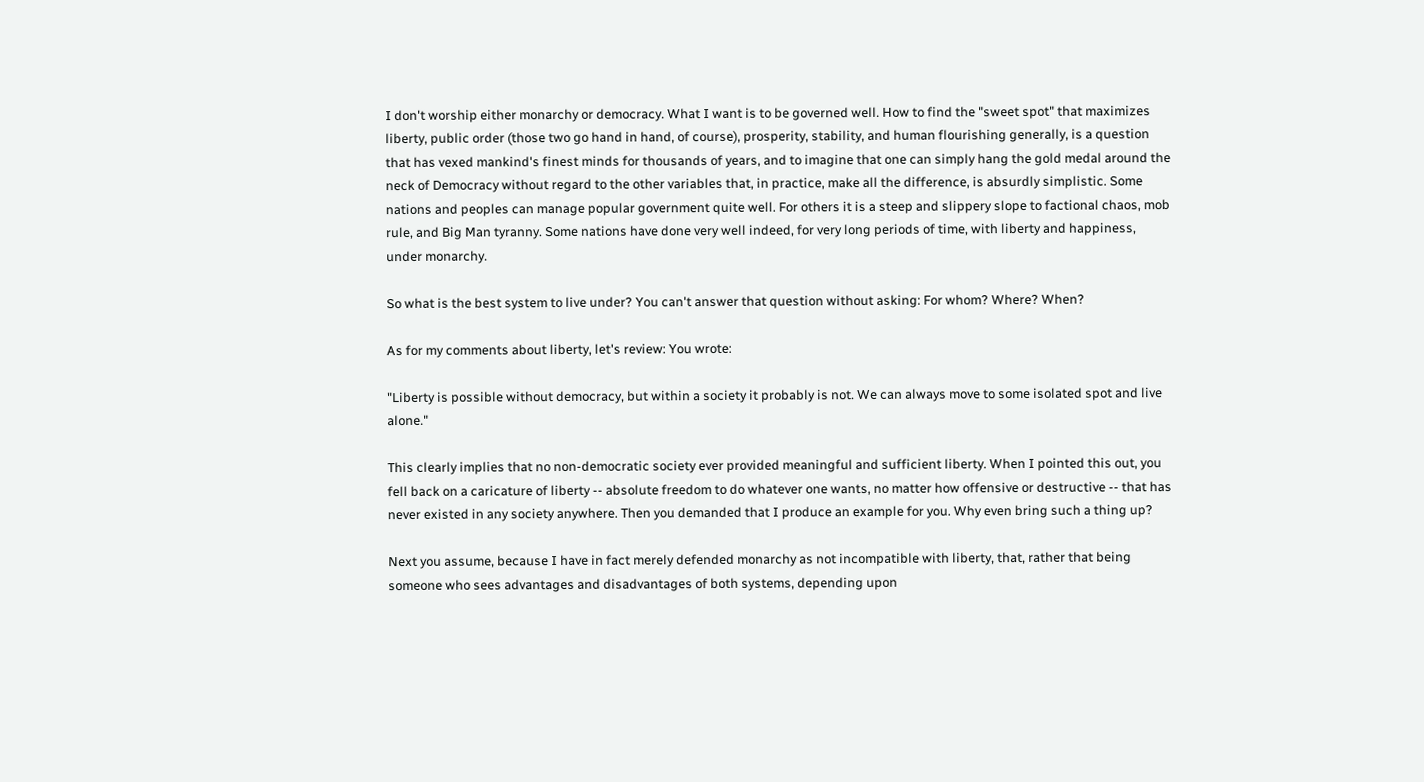I don't worship either monarchy or democracy. What I want is to be governed well. How to find the "sweet spot" that maximizes liberty, public order (those two go hand in hand, of course), prosperity, stability, and human flourishing generally, is a question that has vexed mankind's finest minds for thousands of years, and to imagine that one can simply hang the gold medal around the neck of Democracy without regard to the other variables that, in practice, make all the difference, is absurdly simplistic. Some nations and peoples can manage popular government quite well. For others it is a steep and slippery slope to factional chaos, mob rule, and Big Man tyranny. Some nations have done very well indeed, for very long periods of time, with liberty and happiness, under monarchy.

So what is the best system to live under? You can't answer that question without asking: For whom? Where? When?

As for my comments about liberty, let's review: You wrote:

"Liberty is possible without democracy, but within a society it probably is not. We can always move to some isolated spot and live alone."

This clearly implies that no non-democratic society ever provided meaningful and sufficient liberty. When I pointed this out, you fell back on a caricature of liberty -- absolute freedom to do whatever one wants, no matter how offensive or destructive -- that has never existed in any society anywhere. Then you demanded that I produce an example for you. Why even bring such a thing up?

Next you assume, because I have in fact merely defended monarchy as not incompatible with liberty, that, rather that being someone who sees advantages and disadvantages of both systems, depending upon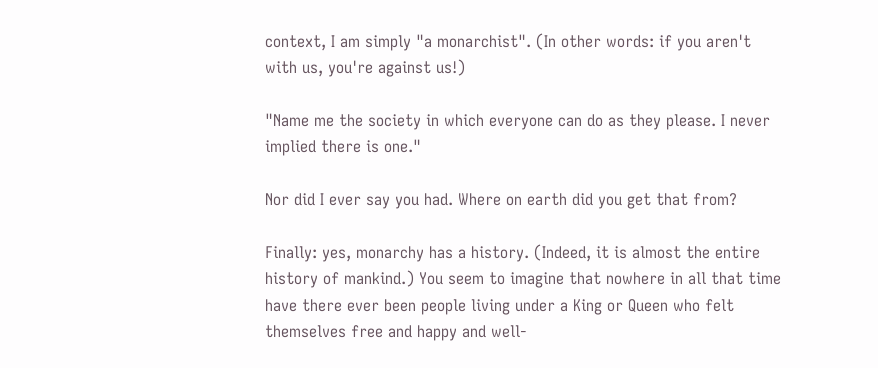context, I am simply "a monarchist". (In other words: if you aren't with us, you're against us!)

"Name me the society in which everyone can do as they please. I never implied there is one."

Nor did I ever say you had. Where on earth did you get that from?

Finally: yes, monarchy has a history. (Indeed, it is almost the entire history of mankind.) You seem to imagine that nowhere in all that time have there ever been people living under a King or Queen who felt themselves free and happy and well-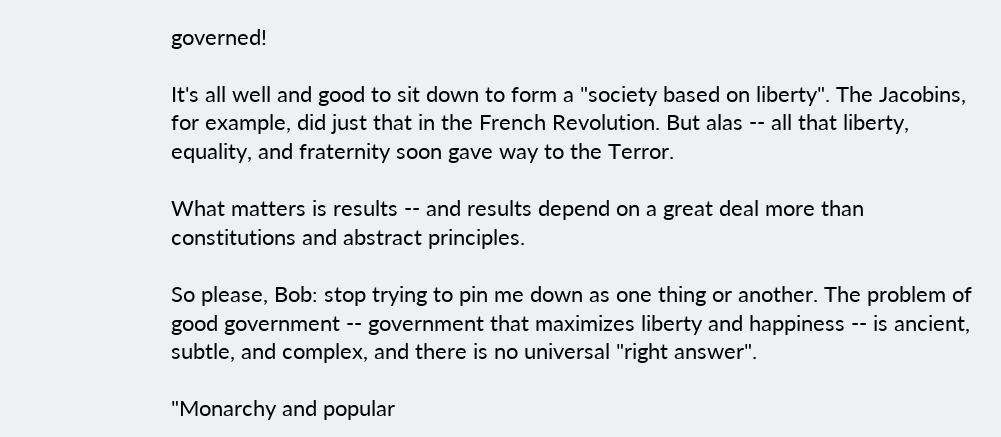governed!

It's all well and good to sit down to form a "society based on liberty". The Jacobins, for example, did just that in the French Revolution. But alas -- all that liberty, equality, and fraternity soon gave way to the Terror.

What matters is results -- and results depend on a great deal more than constitutions and abstract principles.

So please, Bob: stop trying to pin me down as one thing or another. The problem of good government -- government that maximizes liberty and happiness -- is ancient, subtle, and complex, and there is no universal "right answer".

"Monarchy and popular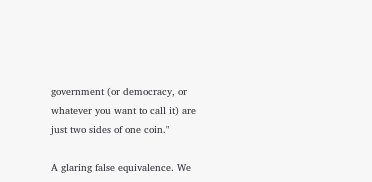government (or democracy, or whatever you want to call it) are just two sides of one coin."

A glaring false equivalence. We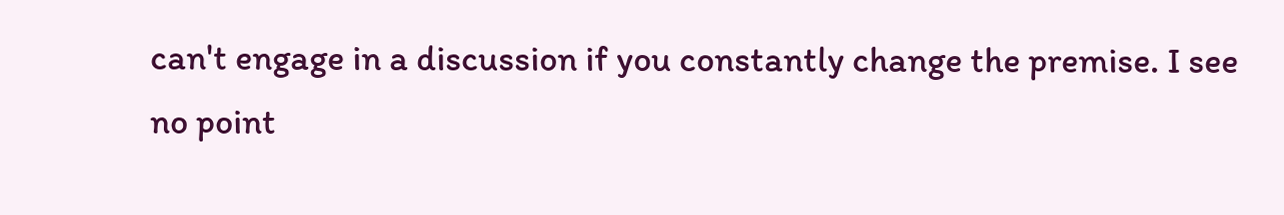can't engage in a discussion if you constantly change the premise. I see no point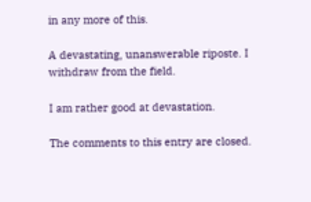in any more of this.

A devastating, unanswerable riposte. I withdraw from the field.

I am rather good at devastation.

The comments to this entry are closed.